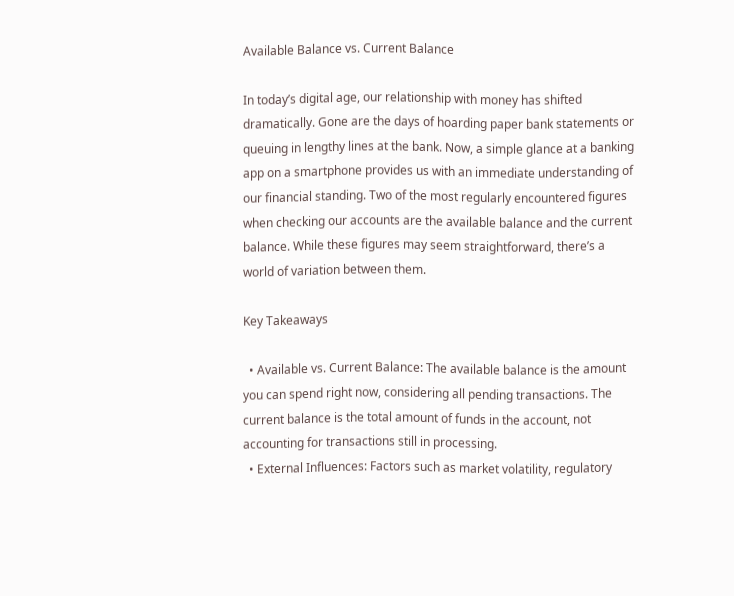Available Balance vs. Current Balance

In today’s digital age, our relationship with money has shifted dramatically. Gone are the days of hoarding paper bank statements or queuing in lengthy lines at the bank. Now, a simple glance at a banking app on a smartphone provides us with an immediate understanding of our financial standing. Two of the most regularly encountered figures when checking our accounts are the available balance and the current balance. While these figures may seem straightforward, there’s a world of variation between them.

Key Takeaways

  • Available vs. Current Balance: The available balance is the amount you can spend right now, considering all pending transactions. The current balance is the total amount of funds in the account, not accounting for transactions still in processing.
  • External Influences: Factors such as market volatility, regulatory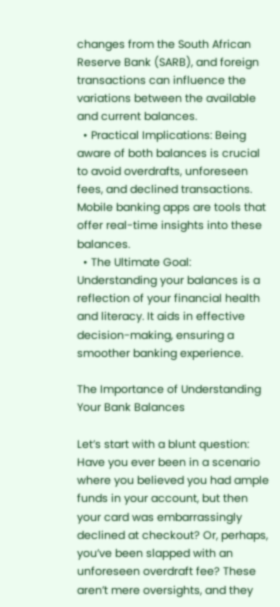changes from the South African Reserve Bank (SARB), and foreign transactions can influence the variations between the available and current balances.
  • Practical Implications: Being aware of both balances is crucial to avoid overdrafts, unforeseen fees, and declined transactions. Mobile banking apps are tools that offer real-time insights into these balances.
  • The Ultimate Goal: Understanding your balances is a reflection of your financial health and literacy. It aids in effective decision-making, ensuring a smoother banking experience.

The Importance of Understanding Your Bank Balances

Let’s start with a blunt question: Have you ever been in a scenario where you believed you had ample funds in your account, but then your card was embarrassingly declined at checkout? Or, perhaps, you’ve been slapped with an unforeseen overdraft fee? These aren’t mere oversights, and they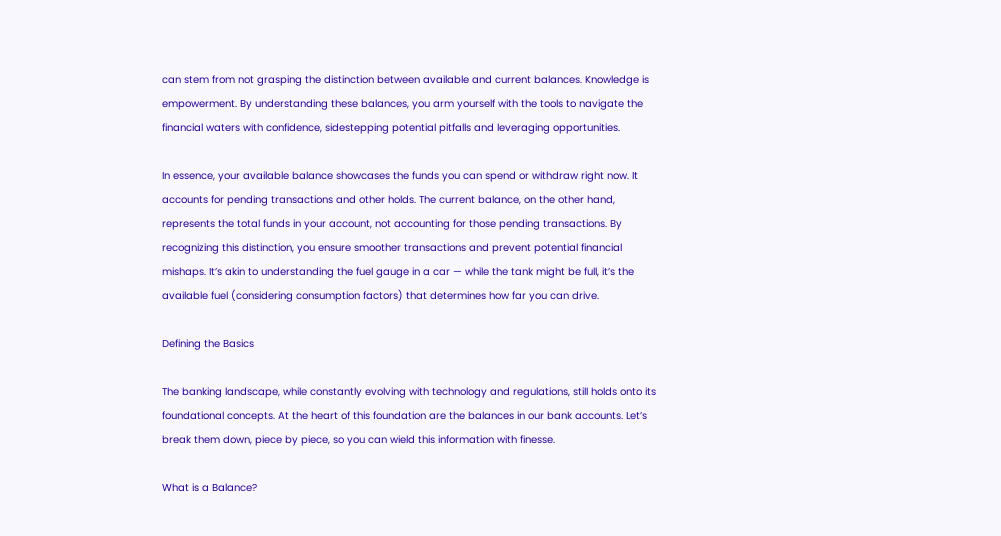can stem from not grasping the distinction between available and current balances. Knowledge is empowerment. By understanding these balances, you arm yourself with the tools to navigate the financial waters with confidence, sidestepping potential pitfalls and leveraging opportunities.

In essence, your available balance showcases the funds you can spend or withdraw right now. It accounts for pending transactions and other holds. The current balance, on the other hand, represents the total funds in your account, not accounting for those pending transactions. By recognizing this distinction, you ensure smoother transactions and prevent potential financial mishaps. It’s akin to understanding the fuel gauge in a car — while the tank might be full, it’s the available fuel (considering consumption factors) that determines how far you can drive.

Defining the Basics

The banking landscape, while constantly evolving with technology and regulations, still holds onto its foundational concepts. At the heart of this foundation are the balances in our bank accounts. Let’s break them down, piece by piece, so you can wield this information with finesse.

What is a Balance?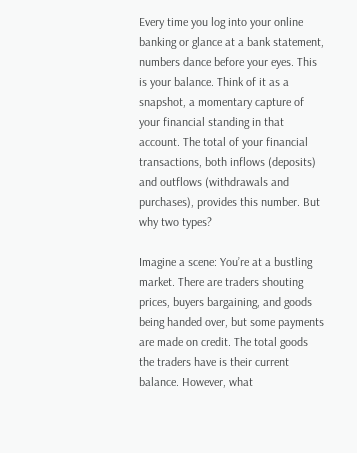Every time you log into your online banking or glance at a bank statement, numbers dance before your eyes. This is your balance. Think of it as a snapshot, a momentary capture of your financial standing in that account. The total of your financial transactions, both inflows (deposits) and outflows (withdrawals and purchases), provides this number. But why two types?

Imagine a scene: You’re at a bustling market. There are traders shouting prices, buyers bargaining, and goods being handed over, but some payments are made on credit. The total goods the traders have is their current balance. However, what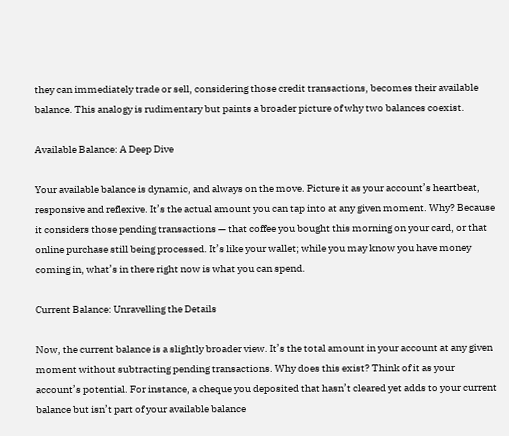they can immediately trade or sell, considering those credit transactions, becomes their available balance. This analogy is rudimentary but paints a broader picture of why two balances coexist.

Available Balance: A Deep Dive

Your available balance is dynamic, and always on the move. Picture it as your account’s heartbeat, responsive and reflexive. It’s the actual amount you can tap into at any given moment. Why? Because it considers those pending transactions — that coffee you bought this morning on your card, or that online purchase still being processed. It’s like your wallet; while you may know you have money coming in, what’s in there right now is what you can spend.

Current Balance: Unravelling the Details

Now, the current balance is a slightly broader view. It’s the total amount in your account at any given moment without subtracting pending transactions. Why does this exist? Think of it as your account’s potential. For instance, a cheque you deposited that hasn’t cleared yet adds to your current balance but isn’t part of your available balance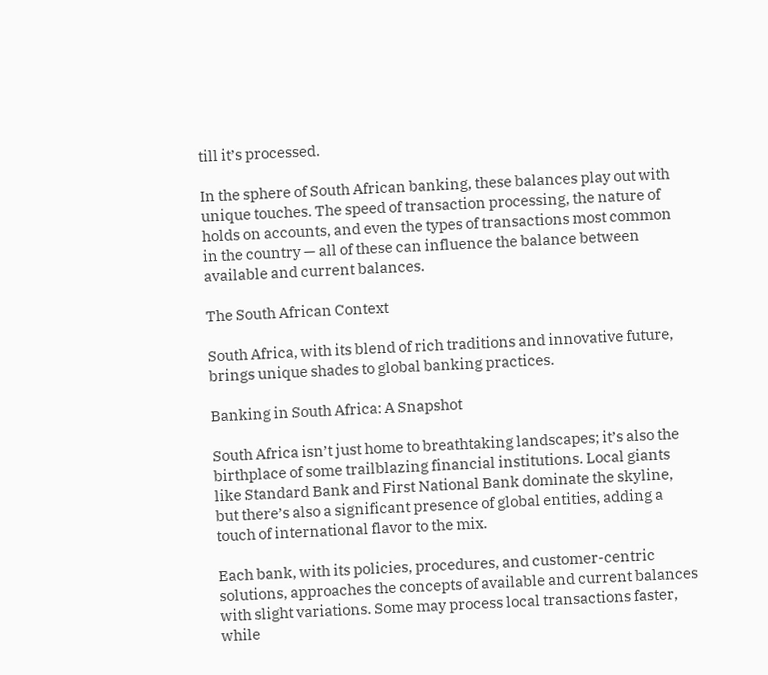till it’s processed.

In the sphere of South African banking, these balances play out with unique touches. The speed of transaction processing, the nature of holds on accounts, and even the types of transactions most common in the country — all of these can influence the balance between available and current balances.

The South African Context

South Africa, with its blend of rich traditions and innovative future, brings unique shades to global banking practices.

Banking in South Africa: A Snapshot

South Africa isn’t just home to breathtaking landscapes; it’s also the birthplace of some trailblazing financial institutions. Local giants like Standard Bank and First National Bank dominate the skyline, but there’s also a significant presence of global entities, adding a touch of international flavor to the mix.

Each bank, with its policies, procedures, and customer-centric solutions, approaches the concepts of available and current balances with slight variations. Some may process local transactions faster, while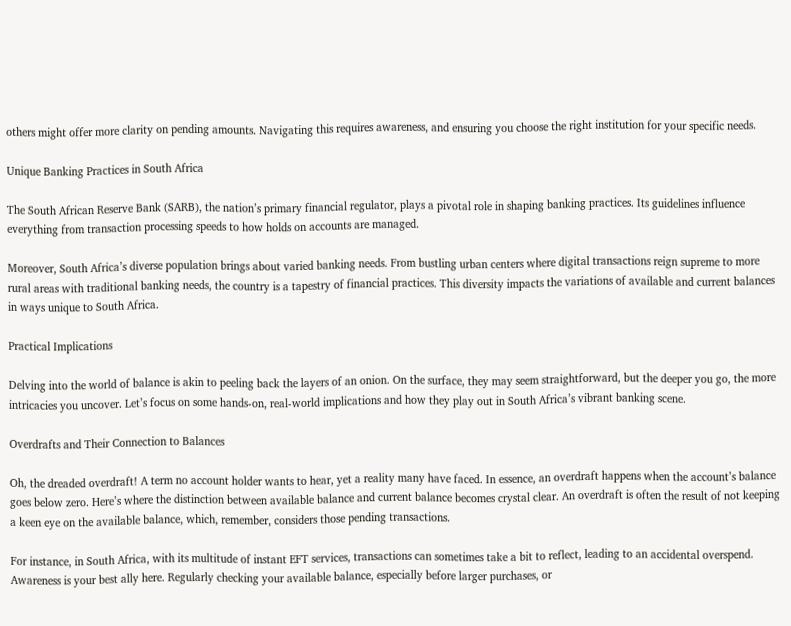others might offer more clarity on pending amounts. Navigating this requires awareness, and ensuring you choose the right institution for your specific needs.

Unique Banking Practices in South Africa

The South African Reserve Bank (SARB), the nation’s primary financial regulator, plays a pivotal role in shaping banking practices. Its guidelines influence everything from transaction processing speeds to how holds on accounts are managed.

Moreover, South Africa’s diverse population brings about varied banking needs. From bustling urban centers where digital transactions reign supreme to more rural areas with traditional banking needs, the country is a tapestry of financial practices. This diversity impacts the variations of available and current balances in ways unique to South Africa.

Practical Implications

Delving into the world of balance is akin to peeling back the layers of an onion. On the surface, they may seem straightforward, but the deeper you go, the more intricacies you uncover. Let’s focus on some hands-on, real-world implications and how they play out in South Africa’s vibrant banking scene.

Overdrafts and Their Connection to Balances

Oh, the dreaded overdraft! A term no account holder wants to hear, yet a reality many have faced. In essence, an overdraft happens when the account’s balance goes below zero. Here’s where the distinction between available balance and current balance becomes crystal clear. An overdraft is often the result of not keeping a keen eye on the available balance, which, remember, considers those pending transactions.

For instance, in South Africa, with its multitude of instant EFT services, transactions can sometimes take a bit to reflect, leading to an accidental overspend. Awareness is your best ally here. Regularly checking your available balance, especially before larger purchases, or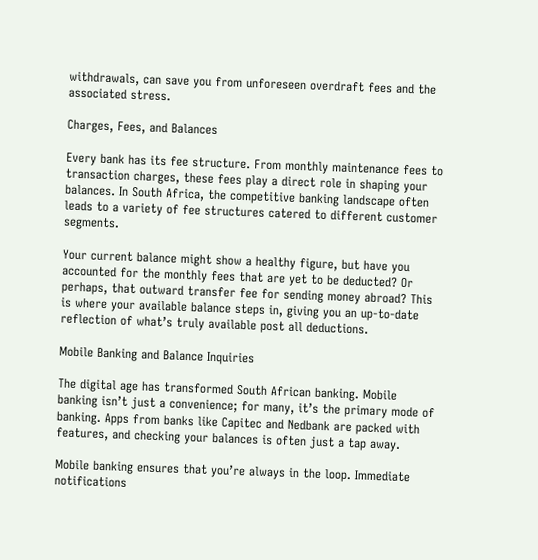withdrawals, can save you from unforeseen overdraft fees and the associated stress.

Charges, Fees, and Balances

Every bank has its fee structure. From monthly maintenance fees to transaction charges, these fees play a direct role in shaping your balances. In South Africa, the competitive banking landscape often leads to a variety of fee structures catered to different customer segments.

Your current balance might show a healthy figure, but have you accounted for the monthly fees that are yet to be deducted? Or perhaps, that outward transfer fee for sending money abroad? This is where your available balance steps in, giving you an up-to-date reflection of what’s truly available post all deductions.

Mobile Banking and Balance Inquiries

The digital age has transformed South African banking. Mobile banking isn’t just a convenience; for many, it’s the primary mode of banking. Apps from banks like Capitec and Nedbank are packed with features, and checking your balances is often just a tap away.

Mobile banking ensures that you’re always in the loop. Immediate notifications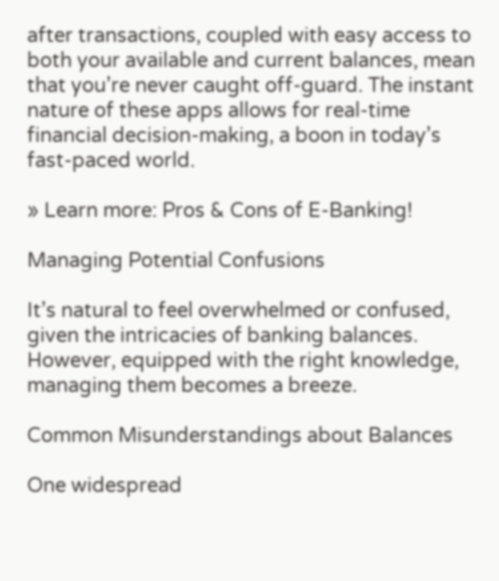after transactions, coupled with easy access to both your available and current balances, mean that you’re never caught off-guard. The instant nature of these apps allows for real-time financial decision-making, a boon in today’s fast-paced world.

» Learn more: Pros & Cons of E-Banking!

Managing Potential Confusions

It’s natural to feel overwhelmed or confused, given the intricacies of banking balances. However, equipped with the right knowledge, managing them becomes a breeze.

Common Misunderstandings about Balances

One widespread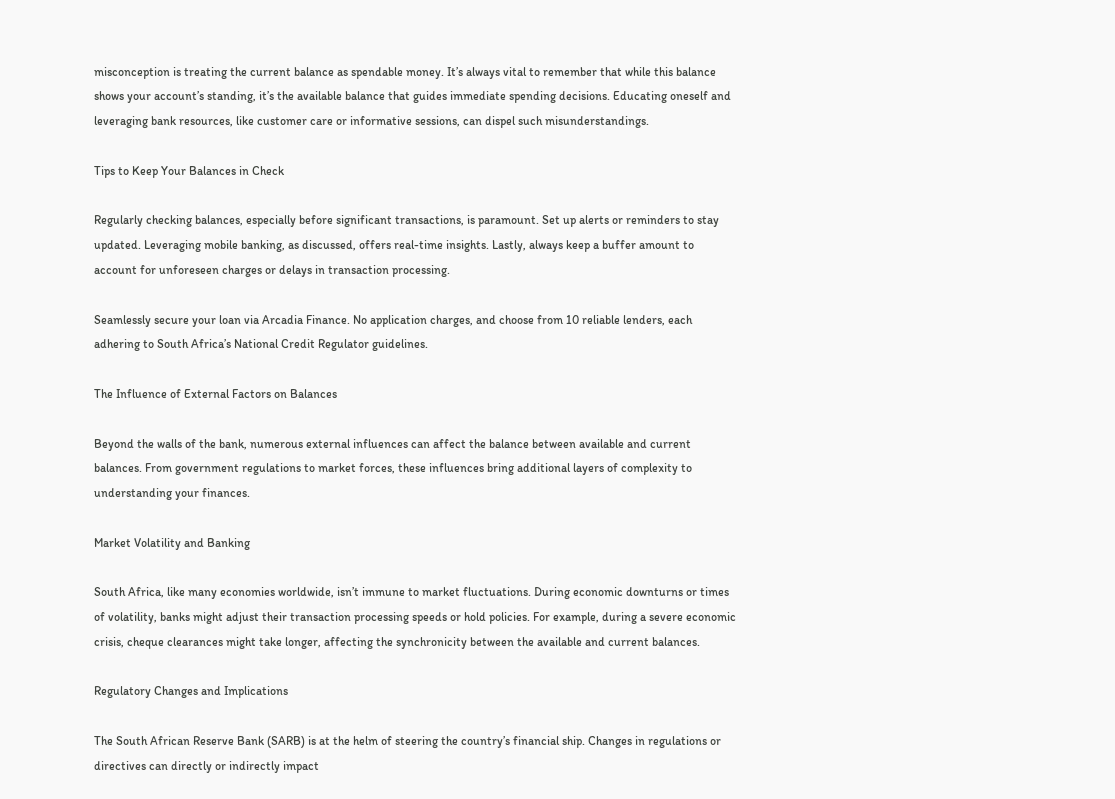misconception is treating the current balance as spendable money. It’s always vital to remember that while this balance shows your account’s standing, it’s the available balance that guides immediate spending decisions. Educating oneself and leveraging bank resources, like customer care or informative sessions, can dispel such misunderstandings.

Tips to Keep Your Balances in Check

Regularly checking balances, especially before significant transactions, is paramount. Set up alerts or reminders to stay updated. Leveraging mobile banking, as discussed, offers real-time insights. Lastly, always keep a buffer amount to account for unforeseen charges or delays in transaction processing.

Seamlessly secure your loan via Arcadia Finance. No application charges, and choose from 10 reliable lenders, each adhering to South Africa’s National Credit Regulator guidelines.

The Influence of External Factors on Balances

Beyond the walls of the bank, numerous external influences can affect the balance between available and current balances. From government regulations to market forces, these influences bring additional layers of complexity to understanding your finances.

Market Volatility and Banking

South Africa, like many economies worldwide, isn’t immune to market fluctuations. During economic downturns or times of volatility, banks might adjust their transaction processing speeds or hold policies. For example, during a severe economic crisis, cheque clearances might take longer, affecting the synchronicity between the available and current balances.

Regulatory Changes and Implications

The South African Reserve Bank (SARB) is at the helm of steering the country’s financial ship. Changes in regulations or directives can directly or indirectly impact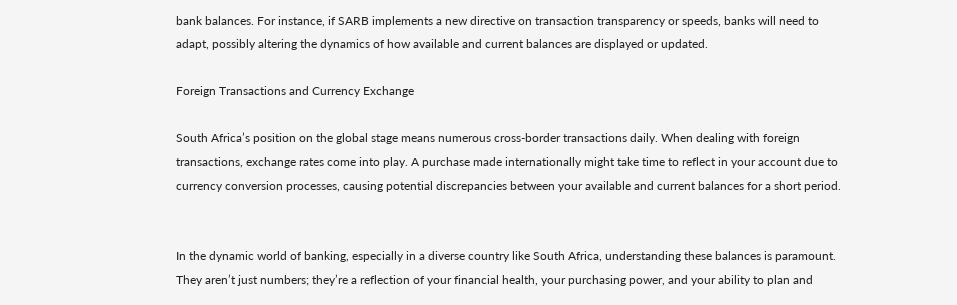bank balances. For instance, if SARB implements a new directive on transaction transparency or speeds, banks will need to adapt, possibly altering the dynamics of how available and current balances are displayed or updated.

Foreign Transactions and Currency Exchange

South Africa’s position on the global stage means numerous cross-border transactions daily. When dealing with foreign transactions, exchange rates come into play. A purchase made internationally might take time to reflect in your account due to currency conversion processes, causing potential discrepancies between your available and current balances for a short period.


In the dynamic world of banking, especially in a diverse country like South Africa, understanding these balances is paramount. They aren’t just numbers; they’re a reflection of your financial health, your purchasing power, and your ability to plan and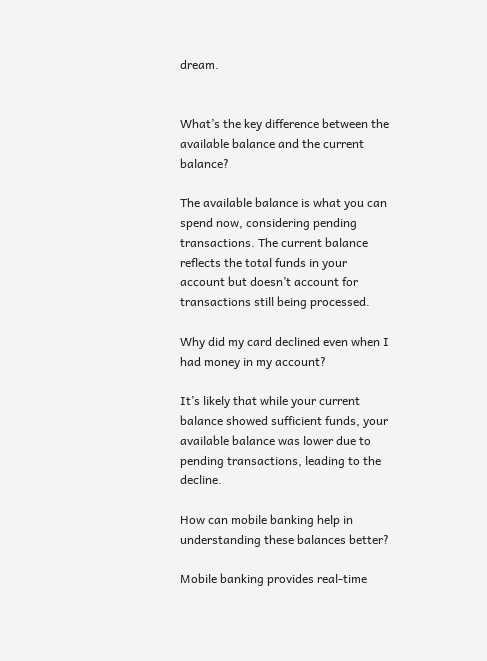dream.


What’s the key difference between the available balance and the current balance?

The available balance is what you can spend now, considering pending transactions. The current balance reflects the total funds in your account but doesn’t account for transactions still being processed.

Why did my card declined even when I had money in my account?

It’s likely that while your current balance showed sufficient funds, your available balance was lower due to pending transactions, leading to the decline.

How can mobile banking help in understanding these balances better?

Mobile banking provides real-time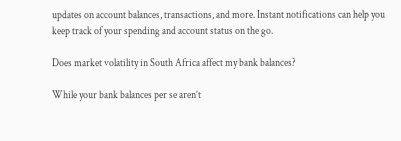updates on account balances, transactions, and more. Instant notifications can help you keep track of your spending and account status on the go.

Does market volatility in South Africa affect my bank balances?

While your bank balances per se aren’t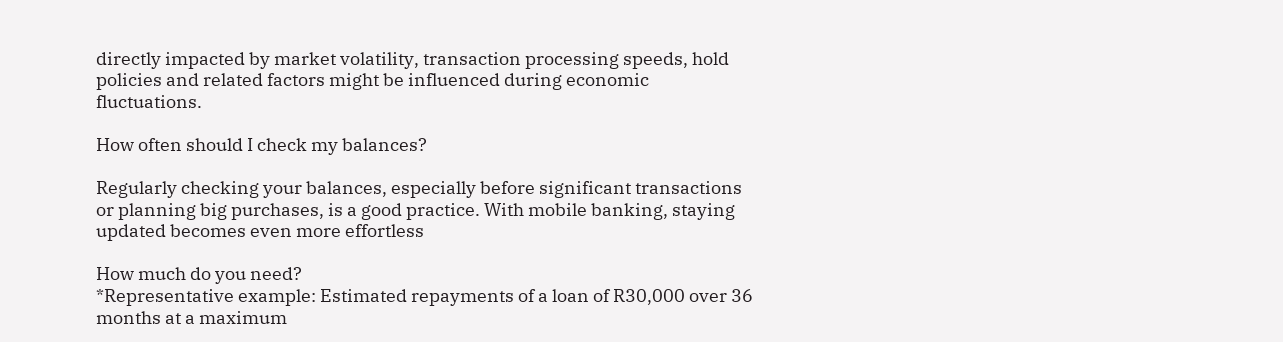directly impacted by market volatility, transaction processing speeds, hold policies and related factors might be influenced during economic fluctuations.

How often should I check my balances?

Regularly checking your balances, especially before significant transactions or planning big purchases, is a good practice. With mobile banking, staying updated becomes even more effortless

How much do you need?
*Representative example: Estimated repayments of a loan of R30,000 over 36 months at a maximum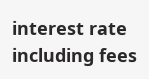interest rate including fees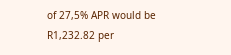of 27,5% APR would be R1,232.82 per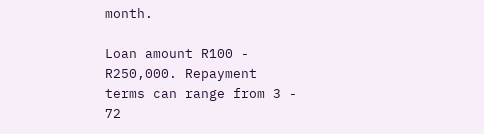month.

Loan amount R100 - R250,000. Repayment terms can range from 3 - 72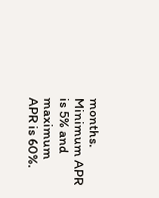months. Minimum APR is 5% and maximum APR is 60%.